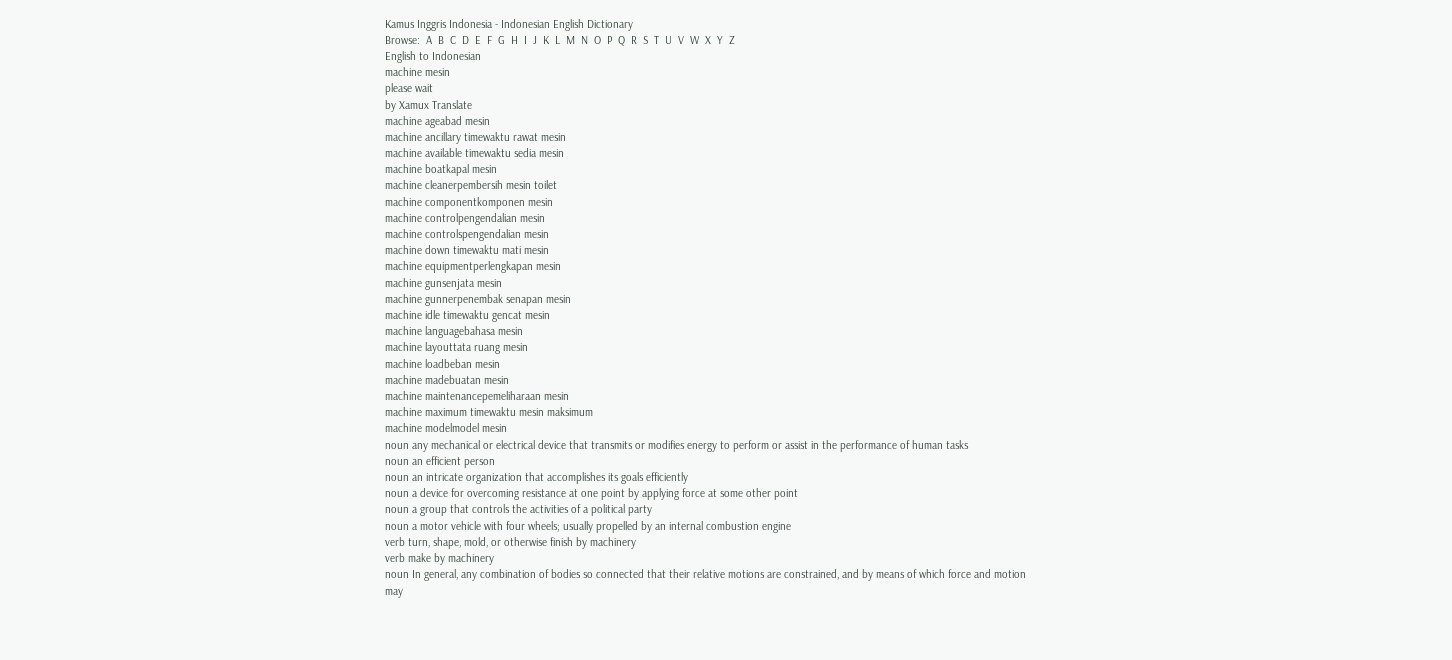Kamus Inggris Indonesia - Indonesian English Dictionary
Browse:  A  B  C  D  E  F  G  H  I  J  K  L  M  N  O  P  Q  R  S  T  U  V  W  X  Y  Z
English to Indonesian
machine mesin
please wait
by Xamux Translate
machine ageabad mesin
machine ancillary timewaktu rawat mesin
machine available timewaktu sedia mesin
machine boatkapal mesin
machine cleanerpembersih mesin toilet
machine componentkomponen mesin
machine controlpengendalian mesin
machine controlspengendalian mesin
machine down timewaktu mati mesin
machine equipmentperlengkapan mesin
machine gunsenjata mesin
machine gunnerpenembak senapan mesin
machine idle timewaktu gencat mesin
machine languagebahasa mesin
machine layouttata ruang mesin
machine loadbeban mesin
machine madebuatan mesin
machine maintenancepemeliharaan mesin
machine maximum timewaktu mesin maksimum
machine modelmodel mesin
noun any mechanical or electrical device that transmits or modifies energy to perform or assist in the performance of human tasks
noun an efficient person
noun an intricate organization that accomplishes its goals efficiently
noun a device for overcoming resistance at one point by applying force at some other point
noun a group that controls the activities of a political party
noun a motor vehicle with four wheels; usually propelled by an internal combustion engine
verb turn, shape, mold, or otherwise finish by machinery
verb make by machinery
noun In general, any combination of bodies so connected that their relative motions are constrained, and by means of which force and motion may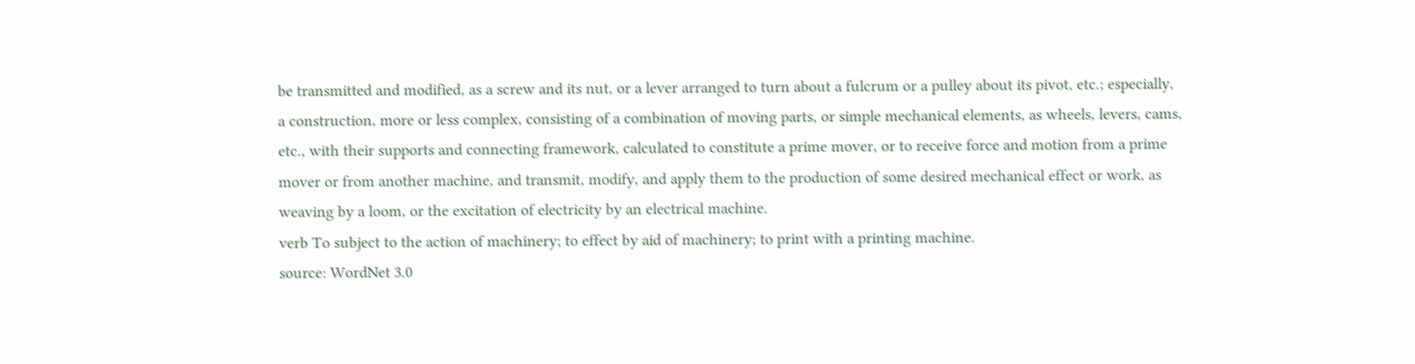be transmitted and modified, as a screw and its nut, or a lever arranged to turn about a fulcrum or a pulley about its pivot, etc.; especially, a construction, more or less complex, consisting of a combination of moving parts, or simple mechanical elements, as wheels, levers, cams, etc., with their supports and connecting framework, calculated to constitute a prime mover, or to receive force and motion from a prime mover or from another machine, and transmit, modify, and apply them to the production of some desired mechanical effect or work, as weaving by a loom, or the excitation of electricity by an electrical machine.
verb To subject to the action of machinery; to effect by aid of machinery; to print with a printing machine.
source: WordNet 3.0